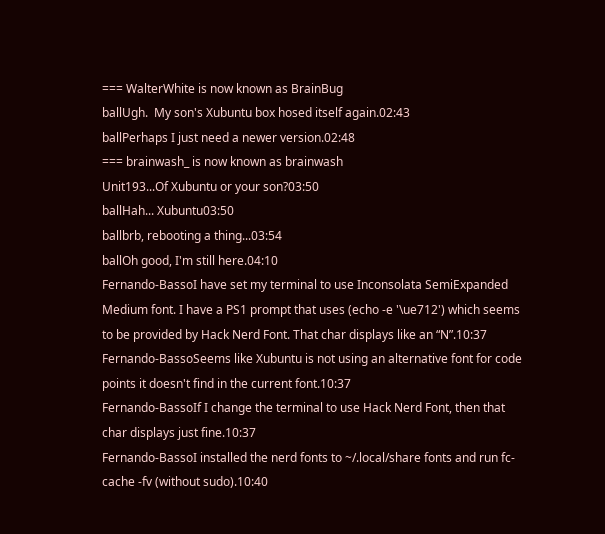=== WalterWhite is now known as BrainBug
ballUgh.  My son's Xubuntu box hosed itself again.02:43
ballPerhaps I just need a newer version.02:48
=== brainwash_ is now known as brainwash
Unit193...Of Xubuntu or your son?03:50
ballHah... Xubuntu03:50
ballbrb, rebooting a thing...03:54
ballOh good, I'm still here.04:10
Fernando-BassoI have set my terminal to use Inconsolata SemiExpanded Medium font. I have a PS1 prompt that uses (echo -e '\ue712') which seems to be provided by Hack Nerd Font. That char displays like an “N”.10:37
Fernando-BassoSeems like Xubuntu is not using an alternative font for code points it doesn't find in the current font.10:37
Fernando-BassoIf I change the terminal to use Hack Nerd Font, then that char displays just fine.10:37
Fernando-BassoI installed the nerd fonts to ~/.local/share fonts and run fc-cache -fv (without sudo).10:40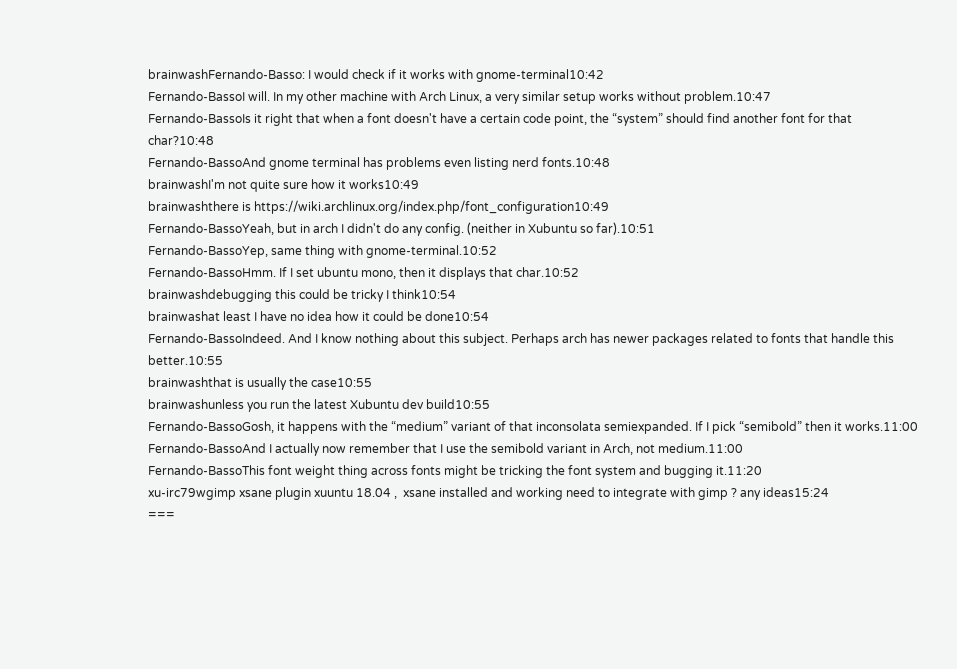brainwashFernando-Basso: I would check if it works with gnome-terminal10:42
Fernando-BassoI will. In my other machine with Arch Linux, a very similar setup works without problem.10:47
Fernando-BassoIs it right that when a font doesn't have a certain code point, the “system” should find another font for that char?10:48
Fernando-BassoAnd gnome terminal has problems even listing nerd fonts.10:48
brainwashI'm not quite sure how it works10:49
brainwashthere is https://wiki.archlinux.org/index.php/font_configuration10:49
Fernando-BassoYeah, but in arch I didn't do any config. (neither in Xubuntu so far).10:51
Fernando-BassoYep, same thing with gnome-terminal.10:52
Fernando-BassoHmm. If I set ubuntu mono, then it displays that char.10:52
brainwashdebugging this could be tricky I think10:54
brainwashat least I have no idea how it could be done10:54
Fernando-BassoIndeed. And I know nothing about this subject. Perhaps arch has newer packages related to fonts that handle this better.10:55
brainwashthat is usually the case10:55
brainwashunless you run the latest Xubuntu dev build10:55
Fernando-BassoGosh, it happens with the “medium” variant of that inconsolata semiexpanded. If I pick “semibold” then it works.11:00
Fernando-BassoAnd I actually now remember that I use the semibold variant in Arch, not medium.11:00
Fernando-BassoThis font weight thing across fonts might be tricking the font system and bugging it.11:20
xu-irc79wgimp xsane plugin xuuntu 18.04 ,  xsane installed and working need to integrate with gimp ? any ideas15:24
===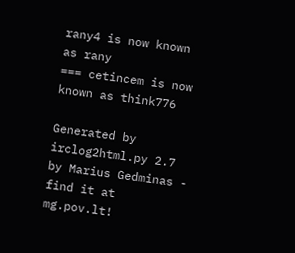rany4 is now known as rany
=== cetincem is now known as think776

Generated by irclog2html.py 2.7 by Marius Gedminas - find it at mg.pov.lt!